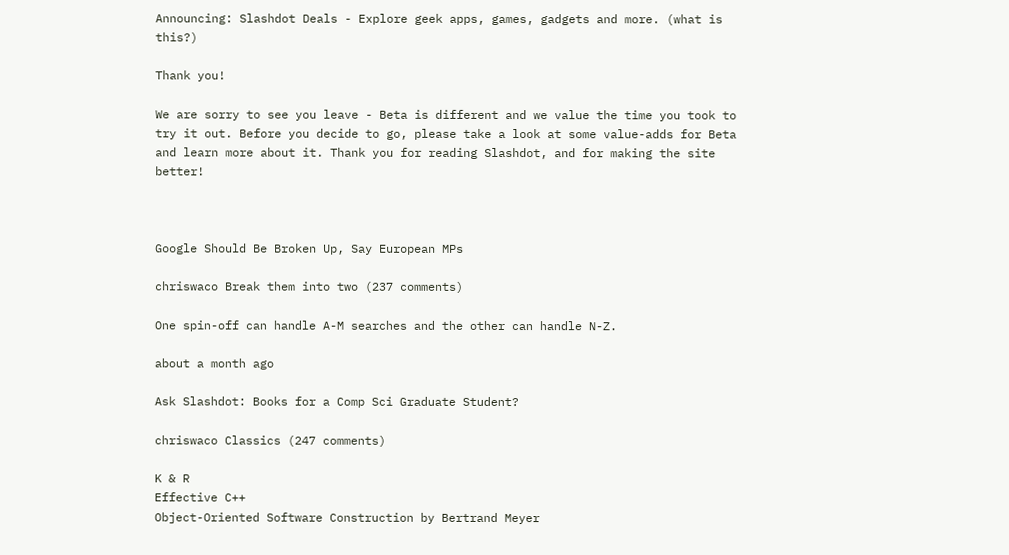Announcing: Slashdot Deals - Explore geek apps, games, gadgets and more. (what is this?)

Thank you!

We are sorry to see you leave - Beta is different and we value the time you took to try it out. Before you decide to go, please take a look at some value-adds for Beta and learn more about it. Thank you for reading Slashdot, and for making the site better!



Google Should Be Broken Up, Say European MPs

chriswaco Break them into two (237 comments)

One spin-off can handle A-M searches and the other can handle N-Z.

about a month ago

Ask Slashdot: Books for a Comp Sci Graduate Student?

chriswaco Classics (247 comments)

K & R
Effective C++
Object-Oriented Software Construction by Bertrand Meyer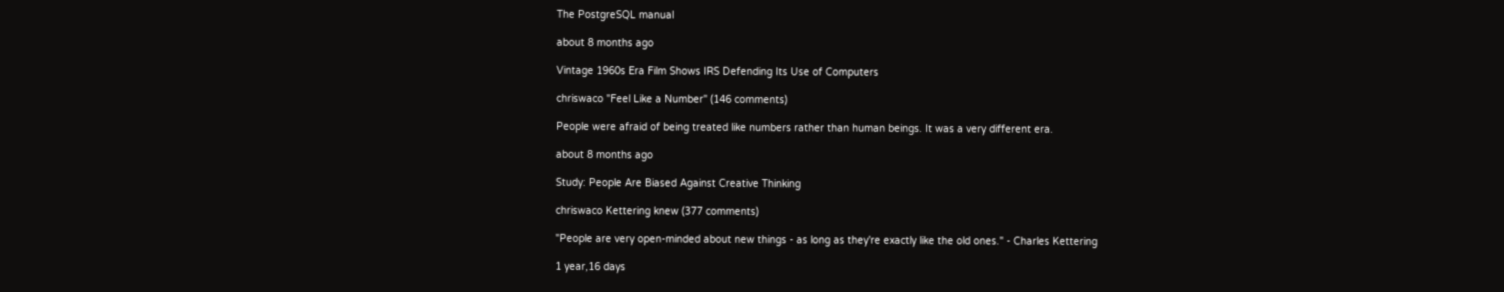The PostgreSQL manual

about 8 months ago

Vintage 1960s Era Film Shows IRS Defending Its Use of Computers

chriswaco "Feel Like a Number" (146 comments)

People were afraid of being treated like numbers rather than human beings. It was a very different era.

about 8 months ago

Study: People Are Biased Against Creative Thinking

chriswaco Kettering knew (377 comments)

"People are very open-minded about new things - as long as they're exactly like the old ones." - Charles Kettering

1 year,16 days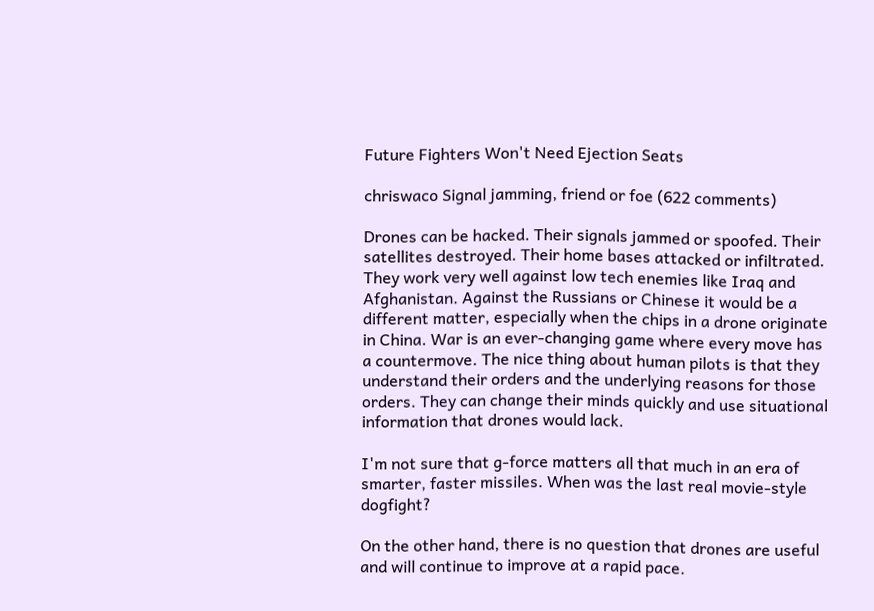Future Fighters Won't Need Ejection Seats

chriswaco Signal jamming, friend or foe (622 comments)

Drones can be hacked. Their signals jammed or spoofed. Their satellites destroyed. Their home bases attacked or infiltrated. They work very well against low tech enemies like Iraq and Afghanistan. Against the Russians or Chinese it would be a different matter, especially when the chips in a drone originate in China. War is an ever-changing game where every move has a countermove. The nice thing about human pilots is that they understand their orders and the underlying reasons for those orders. They can change their minds quickly and use situational information that drones would lack.

I'm not sure that g-force matters all that much in an era of smarter, faster missiles. When was the last real movie-style dogfight?

On the other hand, there is no question that drones are useful and will continue to improve at a rapid pace.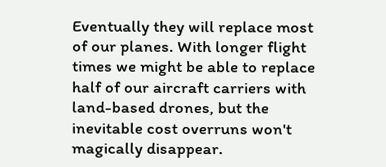Eventually they will replace most of our planes. With longer flight times we might be able to replace half of our aircraft carriers with land-based drones, but the inevitable cost overruns won't magically disappear.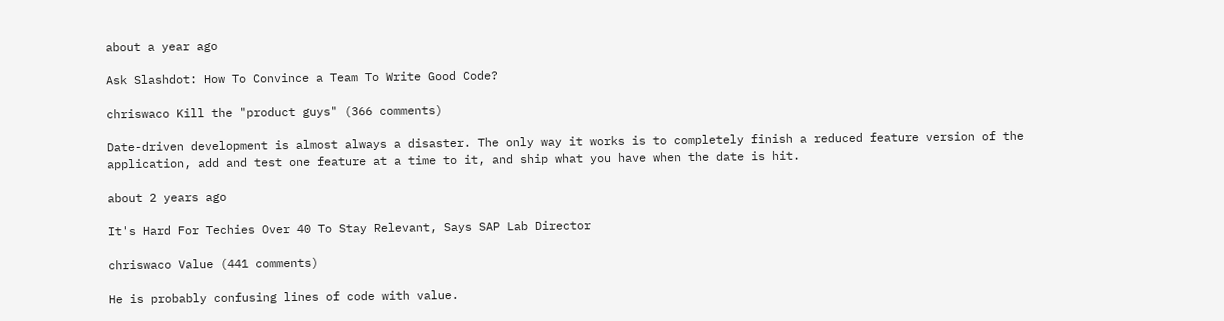about a year ago

Ask Slashdot: How To Convince a Team To Write Good Code?

chriswaco Kill the "product guys" (366 comments)

Date-driven development is almost always a disaster. The only way it works is to completely finish a reduced feature version of the application, add and test one feature at a time to it, and ship what you have when the date is hit.

about 2 years ago

It's Hard For Techies Over 40 To Stay Relevant, Says SAP Lab Director

chriswaco Value (441 comments)

He is probably confusing lines of code with value.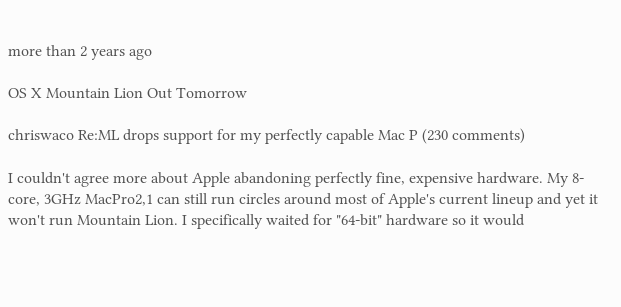more than 2 years ago

OS X Mountain Lion Out Tomorrow

chriswaco Re:ML drops support for my perfectly capable Mac P (230 comments)

I couldn't agree more about Apple abandoning perfectly fine, expensive hardware. My 8-core, 3GHz MacPro2,1 can still run circles around most of Apple's current lineup and yet it won't run Mountain Lion. I specifically waited for "64-bit" hardware so it would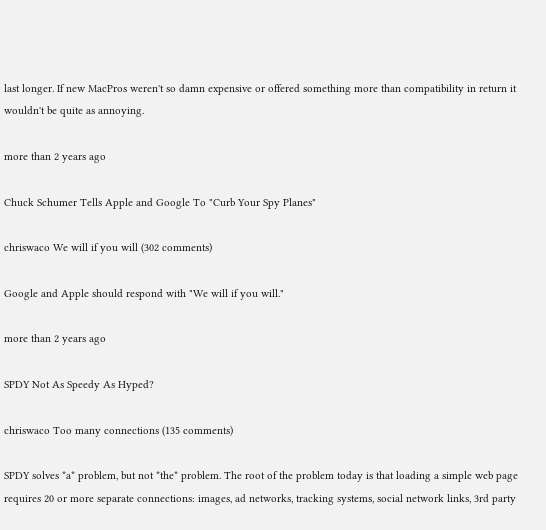last longer. If new MacPros weren't so damn expensive or offered something more than compatibility in return it wouldn't be quite as annoying.

more than 2 years ago

Chuck Schumer Tells Apple and Google To "Curb Your Spy Planes"

chriswaco We will if you will (302 comments)

Google and Apple should respond with "We will if you will."

more than 2 years ago

SPDY Not As Speedy As Hyped?

chriswaco Too many connections (135 comments)

SPDY solves *a* problem, but not *the* problem. The root of the problem today is that loading a simple web page requires 20 or more separate connections: images, ad networks, tracking systems, social network links, 3rd party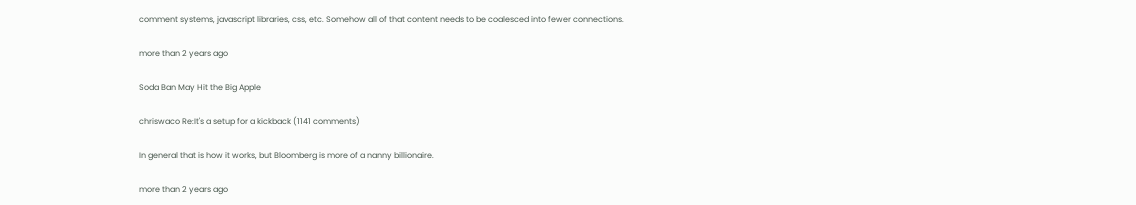comment systems, javascript libraries, css, etc. Somehow all of that content needs to be coalesced into fewer connections.

more than 2 years ago

Soda Ban May Hit the Big Apple

chriswaco Re:It's a setup for a kickback (1141 comments)

In general that is how it works, but Bloomberg is more of a nanny billionaire.

more than 2 years ago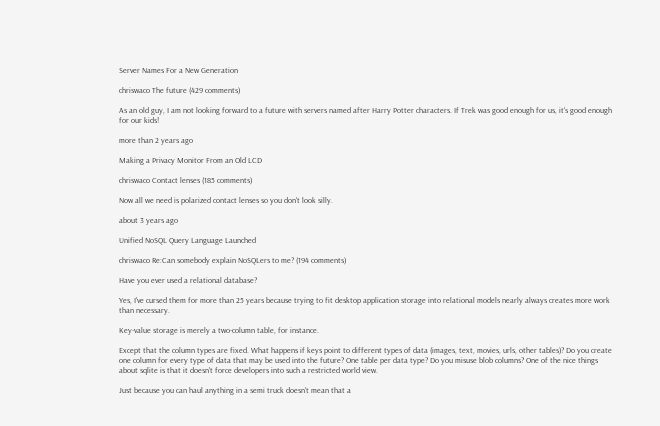Server Names For a New Generation

chriswaco The future (429 comments)

As an old guy, I am not looking forward to a future with servers named after Harry Potter characters. If Trek was good enough for us, it's good enough for our kids!

more than 2 years ago

Making a Privacy Monitor From an Old LCD

chriswaco Contact lenses (185 comments)

Now all we need is polarized contact lenses so you don't look silly.

about 3 years ago

Unified NoSQL Query Language Launched

chriswaco Re:Can somebody explain NoSQLers to me? (194 comments)

Have you ever used a relational database?

Yes, I've cursed them for more than 25 years because trying to fit desktop application storage into relational models nearly always creates more work than necessary.

Key-value storage is merely a two-column table, for instance.

Except that the column types are fixed. What happens if keys point to different types of data (images, text, movies, urls, other tables)? Do you create one column for every type of data that may be used into the future? One table per data type? Do you misuse blob columns? One of the nice things about sqlite is that it doesn't force developers into such a restricted world view.

Just because you can haul anything in a semi truck doesn't mean that a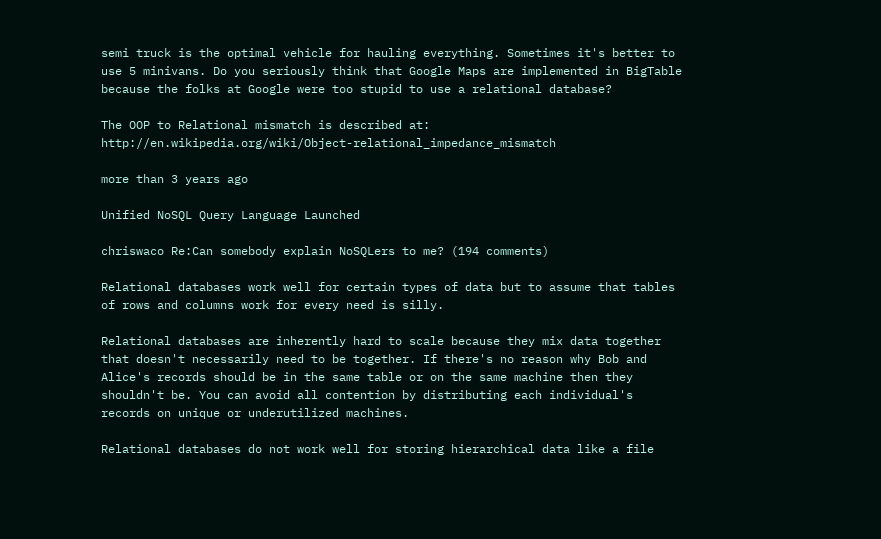semi truck is the optimal vehicle for hauling everything. Sometimes it's better to use 5 minivans. Do you seriously think that Google Maps are implemented in BigTable because the folks at Google were too stupid to use a relational database?

The OOP to Relational mismatch is described at: http://en.wikipedia.org/wiki/Object-relational_impedance_mismatch

more than 3 years ago

Unified NoSQL Query Language Launched

chriswaco Re:Can somebody explain NoSQLers to me? (194 comments)

Relational databases work well for certain types of data but to assume that tables of rows and columns work for every need is silly.

Relational databases are inherently hard to scale because they mix data together that doesn't necessarily need to be together. If there's no reason why Bob and Alice's records should be in the same table or on the same machine then they shouldn't be. You can avoid all contention by distributing each individual's records on unique or underutilized machines.

Relational databases do not work well for storing hierarchical data like a file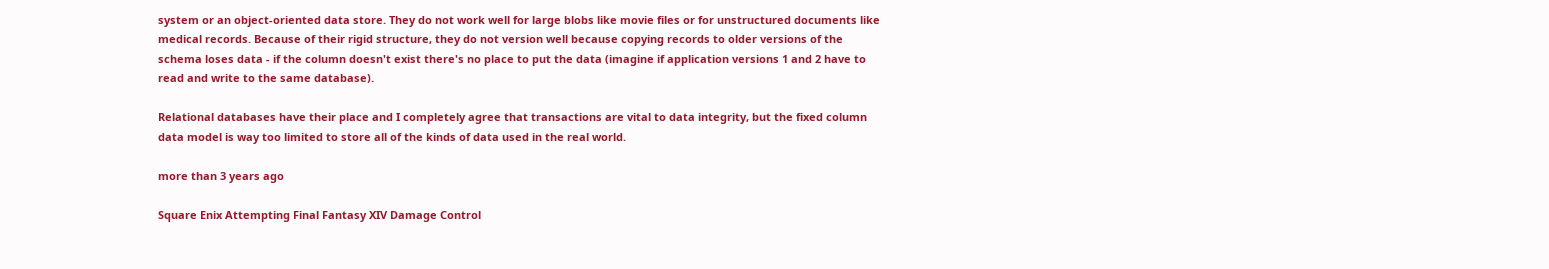system or an object-oriented data store. They do not work well for large blobs like movie files or for unstructured documents like medical records. Because of their rigid structure, they do not version well because copying records to older versions of the schema loses data - if the column doesn't exist there's no place to put the data (imagine if application versions 1 and 2 have to read and write to the same database).

Relational databases have their place and I completely agree that transactions are vital to data integrity, but the fixed column data model is way too limited to store all of the kinds of data used in the real world.

more than 3 years ago

Square Enix Attempting Final Fantasy XIV Damage Control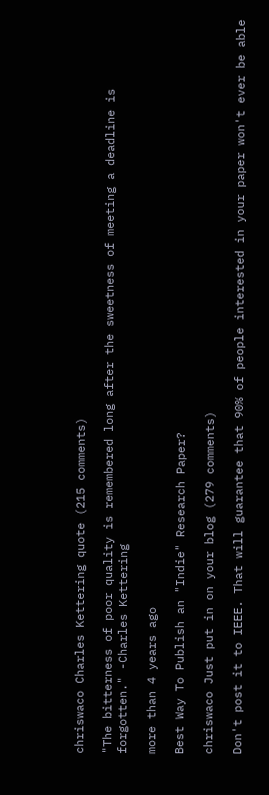chriswaco Charles Kettering quote (215 comments)

"The bitterness of poor quality is remembered long after the sweetness of meeting a deadline is forgotten." -Charles Kettering

more than 4 years ago

Best Way To Publish an "Indie" Research Paper?

chriswaco Just put in on your blog (279 comments)

Don't post it to IEEE. That will guarantee that 90% of people interested in your paper won't ever be able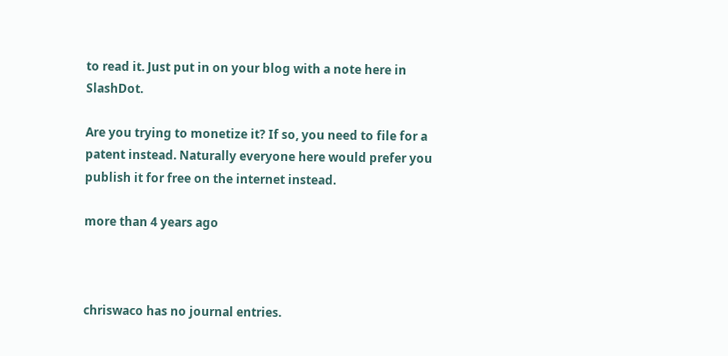to read it. Just put in on your blog with a note here in SlashDot.

Are you trying to monetize it? If so, you need to file for a patent instead. Naturally everyone here would prefer you publish it for free on the internet instead.

more than 4 years ago



chriswaco has no journal entries.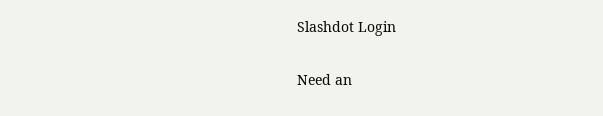Slashdot Login

Need an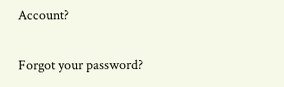Account?

Forgot your password?